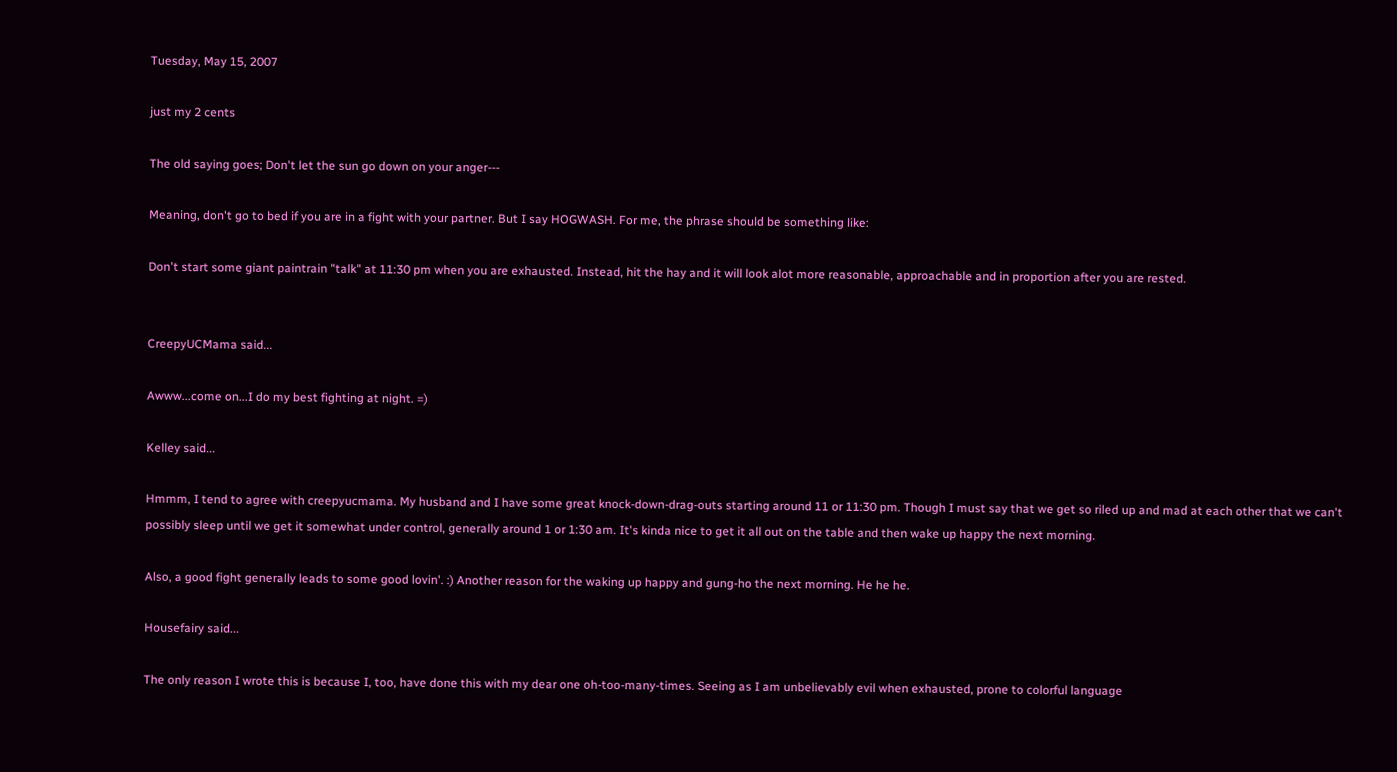Tuesday, May 15, 2007

just my 2 cents

The old saying goes; Don't let the sun go down on your anger---

Meaning, don't go to bed if you are in a fight with your partner. But I say HOGWASH. For me, the phrase should be something like:

Don't start some giant paintrain "talk" at 11:30 pm when you are exhausted. Instead, hit the hay and it will look alot more reasonable, approachable and in proportion after you are rested.


CreepyUCMama said...

Awww...come on...I do my best fighting at night. =)

Kelley said...

Hmmm, I tend to agree with creepyucmama. My husband and I have some great knock-down-drag-outs starting around 11 or 11:30 pm. Though I must say that we get so riled up and mad at each other that we can't possibly sleep until we get it somewhat under control, generally around 1 or 1:30 am. It's kinda nice to get it all out on the table and then wake up happy the next morning.

Also, a good fight generally leads to some good lovin'. :) Another reason for the waking up happy and gung-ho the next morning. He he he.

Housefairy said...

The only reason I wrote this is because I, too, have done this with my dear one oh-too-many-times. Seeing as I am unbelievably evil when exhausted, prone to colorful language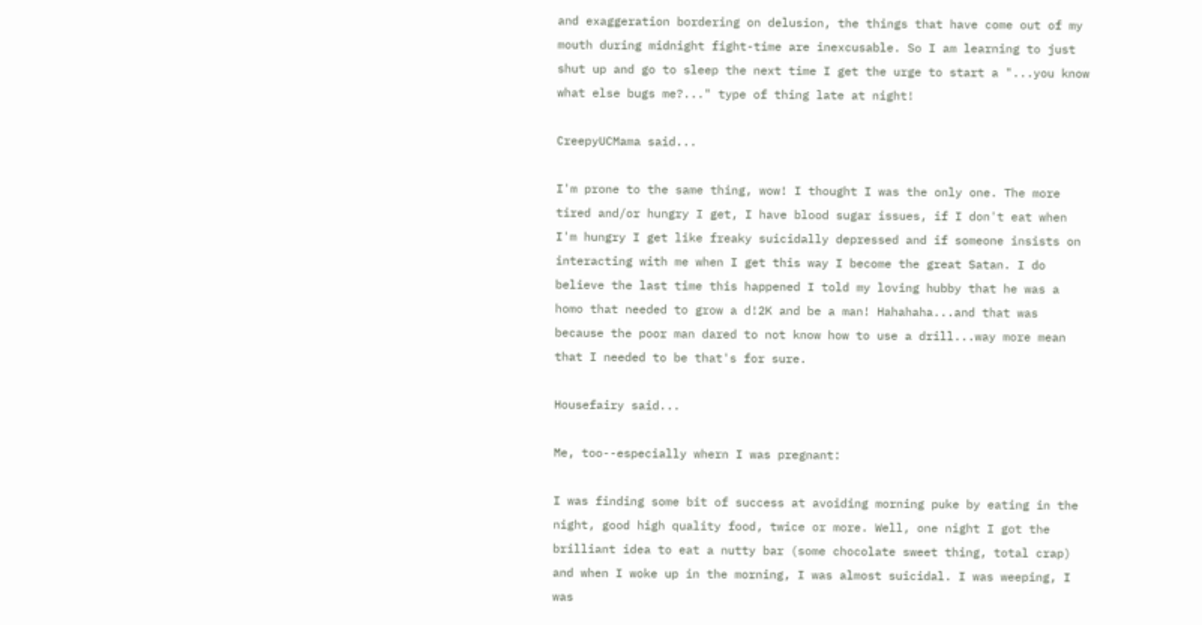and exaggeration bordering on delusion, the things that have come out of my mouth during midnight fight-time are inexcusable. So I am learning to just shut up and go to sleep the next time I get the urge to start a "...you know what else bugs me?..." type of thing late at night!

CreepyUCMama said...

I'm prone to the same thing, wow! I thought I was the only one. The more tired and/or hungry I get, I have blood sugar issues, if I don't eat when I'm hungry I get like freaky suicidally depressed and if someone insists on interacting with me when I get this way I become the great Satan. I do believe the last time this happened I told my loving hubby that he was a homo that needed to grow a d!2K and be a man! Hahahaha...and that was because the poor man dared to not know how to use a drill...way more mean that I needed to be that's for sure.

Housefairy said...

Me, too--especially whern I was pregnant:

I was finding some bit of success at avoiding morning puke by eating in the night, good high quality food, twice or more. Well, one night I got the brilliant idea to eat a nutty bar (some chocolate sweet thing, total crap) and when I woke up in the morning, I was almost suicidal. I was weeping, I was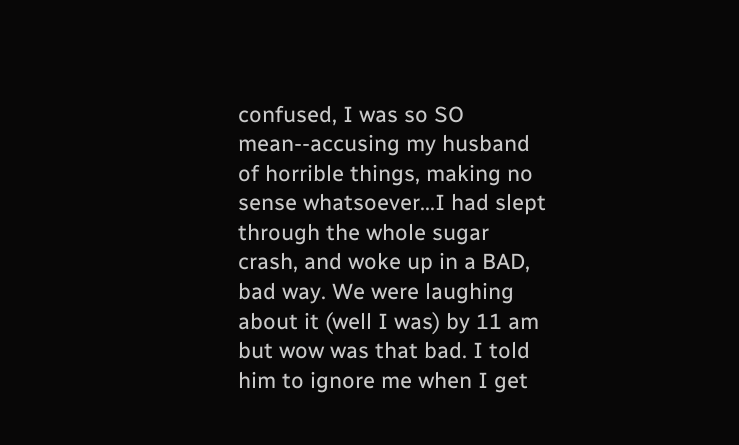confused, I was so SO mean--accusing my husband of horrible things, making no sense whatsoever...I had slept through the whole sugar crash, and woke up in a BAD, bad way. We were laughing about it (well I was) by 11 am but wow was that bad. I told him to ignore me when I get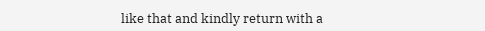like that and kindly return with a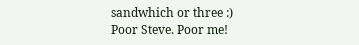sandwhich or three :)
Poor Steve. Poor me!